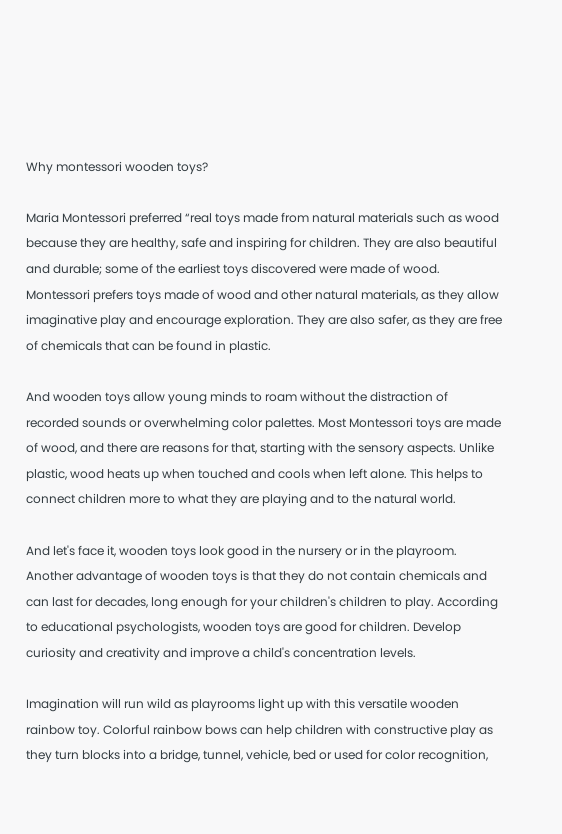Why montessori wooden toys?

Maria Montessori preferred “real toys made from natural materials such as wood because they are healthy, safe and inspiring for children. They are also beautiful and durable; some of the earliest toys discovered were made of wood. Montessori prefers toys made of wood and other natural materials, as they allow imaginative play and encourage exploration. They are also safer, as they are free of chemicals that can be found in plastic.

And wooden toys allow young minds to roam without the distraction of recorded sounds or overwhelming color palettes. Most Montessori toys are made of wood, and there are reasons for that, starting with the sensory aspects. Unlike plastic, wood heats up when touched and cools when left alone. This helps to connect children more to what they are playing and to the natural world.

And let's face it, wooden toys look good in the nursery or in the playroom. Another advantage of wooden toys is that they do not contain chemicals and can last for decades, long enough for your children's children to play. According to educational psychologists, wooden toys are good for children. Develop curiosity and creativity and improve a child's concentration levels.

Imagination will run wild as playrooms light up with this versatile wooden rainbow toy. Colorful rainbow bows can help children with constructive play as they turn blocks into a bridge, tunnel, vehicle, bed or used for color recognition,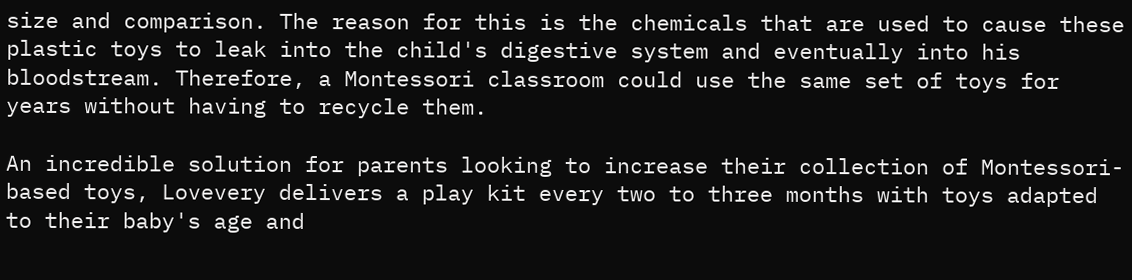size and comparison. The reason for this is the chemicals that are used to cause these plastic toys to leak into the child's digestive system and eventually into his bloodstream. Therefore, a Montessori classroom could use the same set of toys for years without having to recycle them.

An incredible solution for parents looking to increase their collection of Montessori-based toys, Lovevery delivers a play kit every two to three months with toys adapted to their baby's age and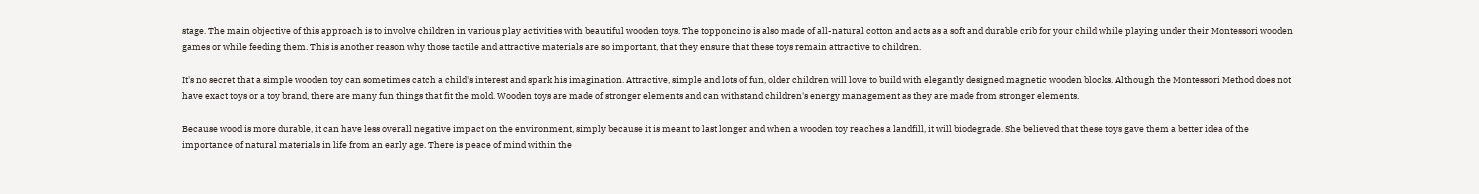stage. The main objective of this approach is to involve children in various play activities with beautiful wooden toys. The topponcino is also made of all-natural cotton and acts as a soft and durable crib for your child while playing under their Montessori wooden games or while feeding them. This is another reason why those tactile and attractive materials are so important, that they ensure that these toys remain attractive to children.

It's no secret that a simple wooden toy can sometimes catch a child's interest and spark his imagination. Attractive, simple and lots of fun, older children will love to build with elegantly designed magnetic wooden blocks. Although the Montessori Method does not have exact toys or a toy brand, there are many fun things that fit the mold. Wooden toys are made of stronger elements and can withstand children's energy management as they are made from stronger elements.

Because wood is more durable, it can have less overall negative impact on the environment, simply because it is meant to last longer and when a wooden toy reaches a landfill, it will biodegrade. She believed that these toys gave them a better idea of the importance of natural materials in life from an early age. There is peace of mind within the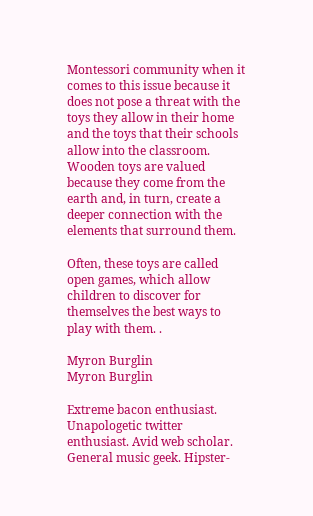Montessori community when it comes to this issue because it does not pose a threat with the toys they allow in their home and the toys that their schools allow into the classroom. Wooden toys are valued because they come from the earth and, in turn, create a deeper connection with the elements that surround them.

Often, these toys are called open games, which allow children to discover for themselves the best ways to play with them. .

Myron Burglin
Myron Burglin

Extreme bacon enthusiast. Unapologetic twitter enthusiast. Avid web scholar. General music geek. Hipster-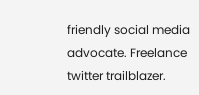friendly social media advocate. Freelance twitter trailblazer.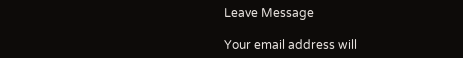Leave Message

Your email address will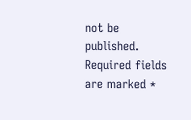not be published. Required fields are marked *